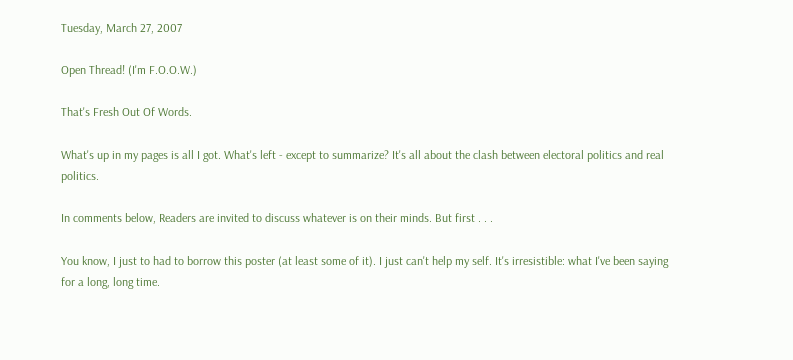Tuesday, March 27, 2007

Open Thread! (I'm F.O.O.W.)

That's Fresh Out Of Words.

What's up in my pages is all I got. What's left - except to summarize? It's all about the clash between electoral politics and real politics.

In comments below, Readers are invited to discuss whatever is on their minds. But first . . .

You know, I just to had to borrow this poster (at least some of it). I just can't help my self. It's irresistible: what I've been saying for a long, long time.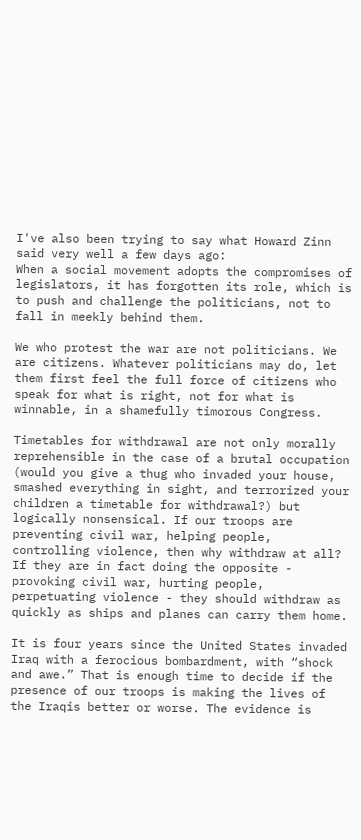I've also been trying to say what Howard Zinn said very well a few days ago:
When a social movement adopts the compromises of legislators, it has forgotten its role, which is to push and challenge the politicians, not to fall in meekly behind them.

We who protest the war are not politicians. We are citizens. Whatever politicians may do, let them first feel the full force of citizens who speak for what is right, not for what is winnable, in a shamefully timorous Congress.

Timetables for withdrawal are not only morally reprehensible in the case of a brutal occupation (would you give a thug who invaded your house, smashed everything in sight, and terrorized your children a timetable for withdrawal?) but logically nonsensical. If our troops are preventing civil war, helping people, controlling violence, then why withdraw at all? If they are in fact doing the opposite - provoking civil war, hurting people, perpetuating violence - they should withdraw as quickly as ships and planes can carry them home.

It is four years since the United States invaded Iraq with a ferocious bombardment, with “shock and awe.” That is enough time to decide if the presence of our troops is making the lives of the Iraqis better or worse. The evidence is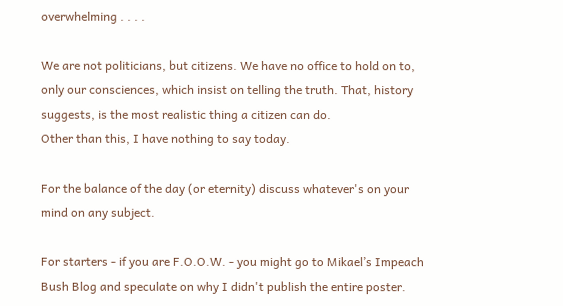overwhelming . . . .

We are not politicians, but citizens. We have no office to hold on to, only our consciences, which insist on telling the truth. That, history suggests, is the most realistic thing a citizen can do.
Other than this, I have nothing to say today.

For the balance of the day (or eternity) discuss whatever's on your mind on any subject.

For starters - if you are F.O.O.W. - you might go to Mikael’s Impeach Bush Blog and speculate on why I didn't publish the entire poster.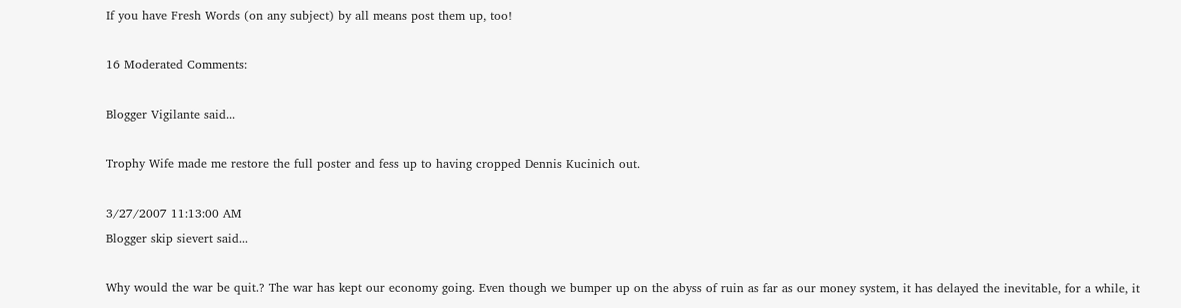If you have Fresh Words (on any subject) by all means post them up, too!

16 Moderated Comments:

Blogger Vigilante said...

Trophy Wife made me restore the full poster and fess up to having cropped Dennis Kucinich out.

3/27/2007 11:13:00 AM
Blogger skip sievert said...

Why would the war be quit.? The war has kept our economy going. Even though we bumper up on the abyss of ruin as far as our money system, it has delayed the inevitable, for a while, it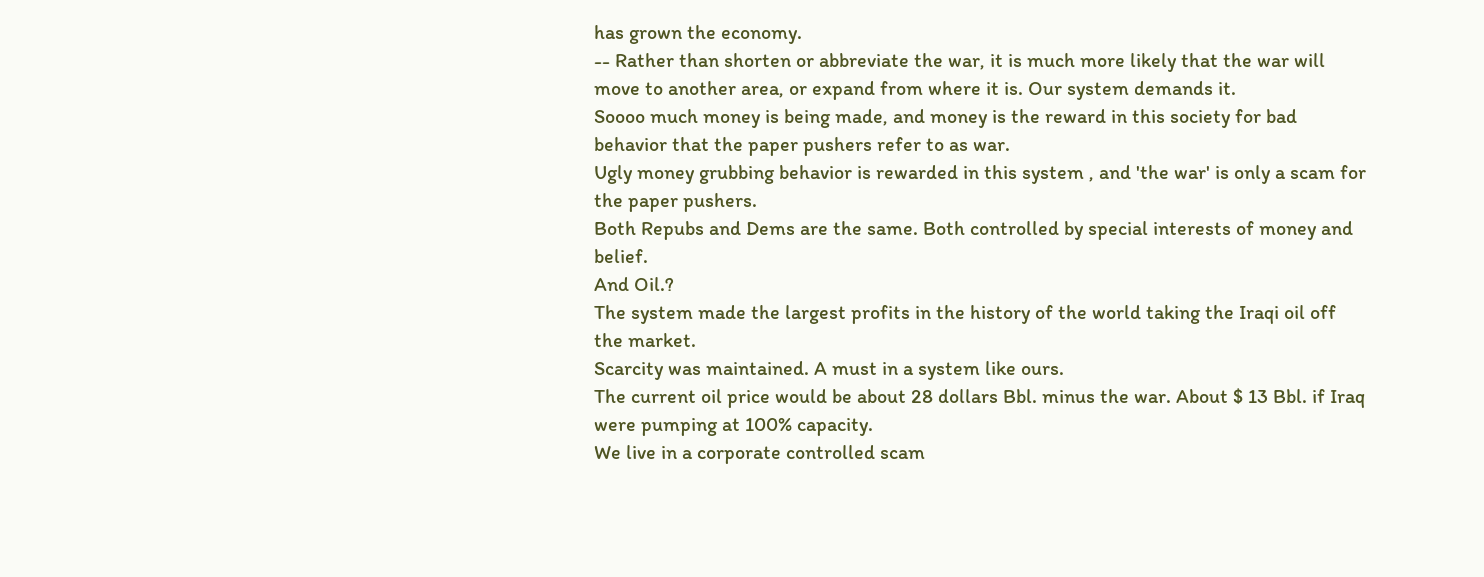has grown the economy.
-- Rather than shorten or abbreviate the war, it is much more likely that the war will move to another area, or expand from where it is. Our system demands it.
Soooo much money is being made, and money is the reward in this society for bad behavior that the paper pushers refer to as war.
Ugly money grubbing behavior is rewarded in this system , and 'the war' is only a scam for the paper pushers.
Both Repubs and Dems are the same. Both controlled by special interests of money and belief.
And Oil.?
The system made the largest profits in the history of the world taking the Iraqi oil off the market.
Scarcity was maintained. A must in a system like ours.
The current oil price would be about 28 dollars Bbl. minus the war. About $ 13 Bbl. if Iraq were pumping at 100% capacity.
We live in a corporate controlled scam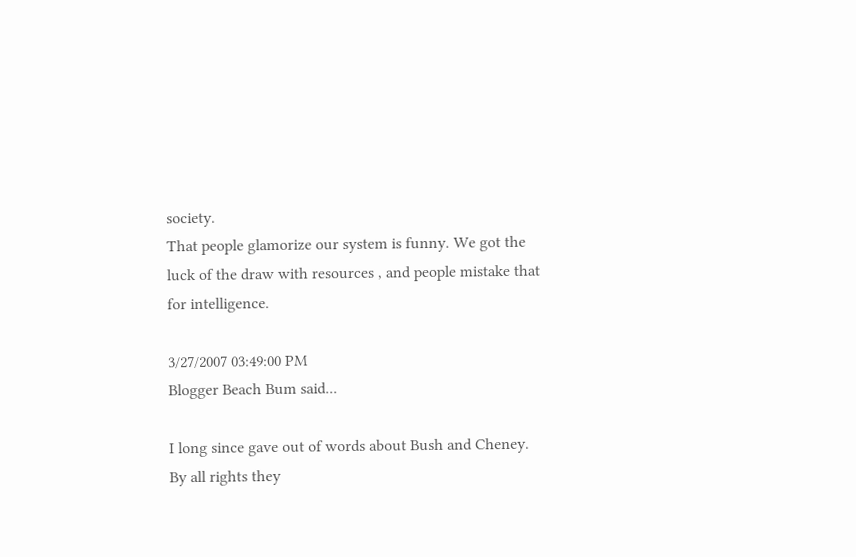society.
That people glamorize our system is funny. We got the luck of the draw with resources , and people mistake that for intelligence.

3/27/2007 03:49:00 PM
Blogger Beach Bum said...

I long since gave out of words about Bush and Cheney. By all rights they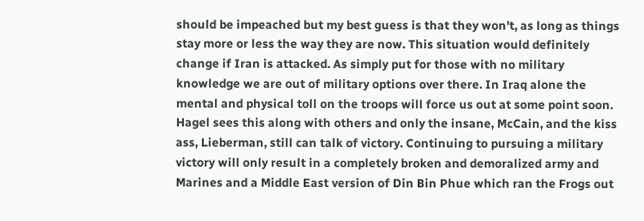should be impeached but my best guess is that they won't, as long as things stay more or less the way they are now. This situation would definitely change if Iran is attacked. As simply put for those with no military knowledge we are out of military options over there. In Iraq alone the mental and physical toll on the troops will force us out at some point soon. Hagel sees this along with others and only the insane, McCain, and the kiss ass, Lieberman, still can talk of victory. Continuing to pursuing a military victory will only result in a completely broken and demoralized army and Marines and a Middle East version of Din Bin Phue which ran the Frogs out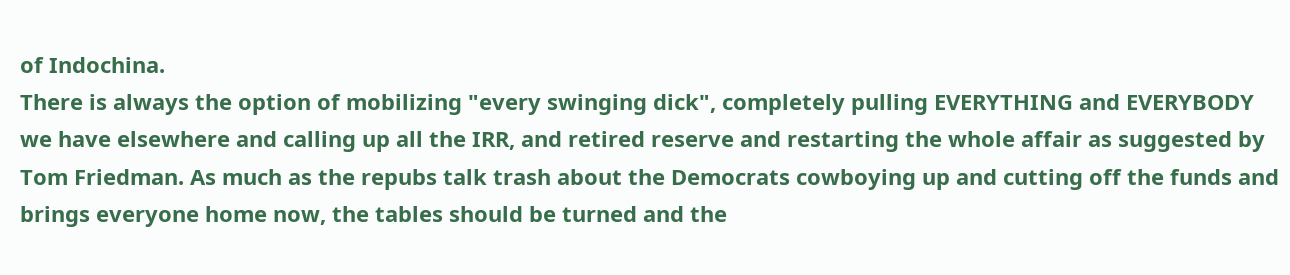of Indochina.
There is always the option of mobilizing "every swinging dick", completely pulling EVERYTHING and EVERYBODY we have elsewhere and calling up all the IRR, and retired reserve and restarting the whole affair as suggested by Tom Friedman. As much as the repubs talk trash about the Democrats cowboying up and cutting off the funds and brings everyone home now, the tables should be turned and the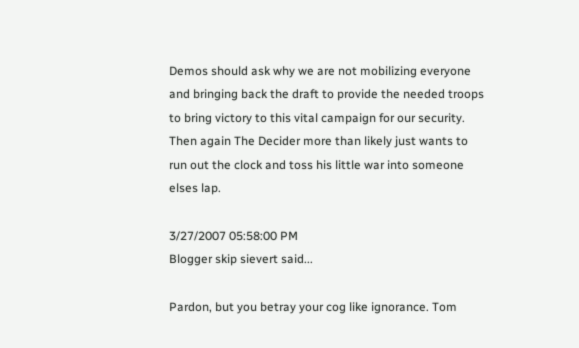Demos should ask why we are not mobilizing everyone and bringing back the draft to provide the needed troops to bring victory to this vital campaign for our security.
Then again The Decider more than likely just wants to run out the clock and toss his little war into someone elses lap.

3/27/2007 05:58:00 PM
Blogger skip sievert said...

Pardon, but you betray your cog like ignorance. Tom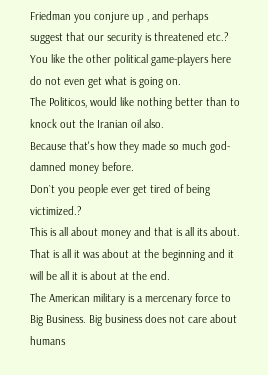Friedman you conjure up , and perhaps suggest that our security is threatened etc.?
You like the other political game-players here do not even get what is going on.
The Politicos, would like nothing better than to knock out the Iranian oil also.
Because that's how they made so much god-damned money before.
Don`t you people ever get tired of being victimized.?
This is all about money and that is all its about. That is all it was about at the beginning and it will be all it is about at the end.
The American military is a mercenary force to Big Business. Big business does not care about humans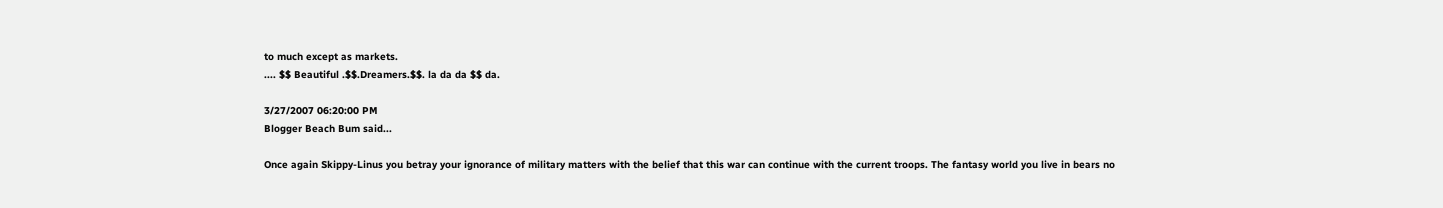to much except as markets.
.... $$ Beautiful .$$.Dreamers.$$. la da da $$ da.

3/27/2007 06:20:00 PM
Blogger Beach Bum said...

Once again Skippy-Linus you betray your ignorance of military matters with the belief that this war can continue with the current troops. The fantasy world you live in bears no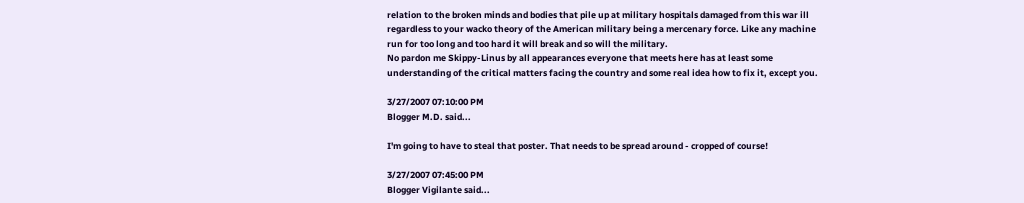relation to the broken minds and bodies that pile up at military hospitals damaged from this war ill regardless to your wacko theory of the American military being a mercenary force. Like any machine run for too long and too hard it will break and so will the military.
No pardon me Skippy-Linus by all appearances everyone that meets here has at least some understanding of the critical matters facing the country and some real idea how to fix it, except you.

3/27/2007 07:10:00 PM
Blogger M.D. said...

I'm going to have to steal that poster. That needs to be spread around - cropped of course!

3/27/2007 07:45:00 PM
Blogger Vigilante said...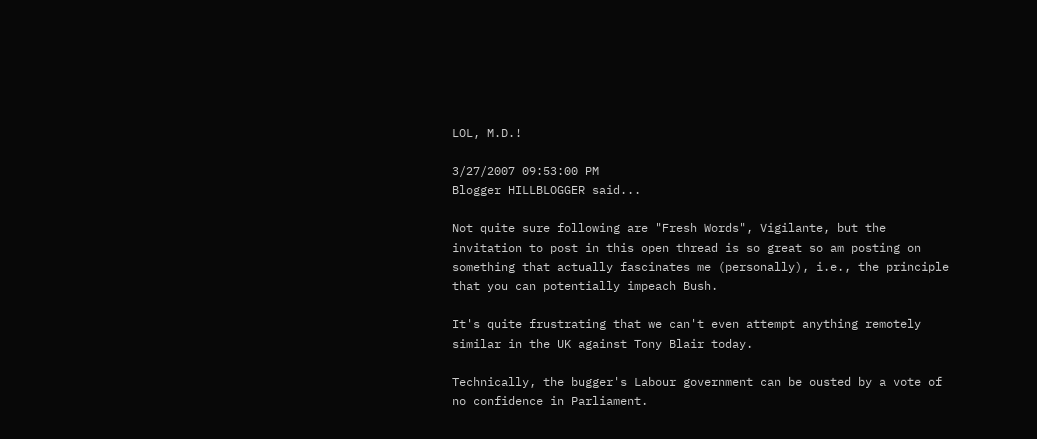LOL, M.D.!

3/27/2007 09:53:00 PM
Blogger HILLBLOGGER said...

Not quite sure following are "Fresh Words", Vigilante, but the invitation to post in this open thread is so great so am posting on something that actually fascinates me (personally), i.e., the principle that you can potentially impeach Bush.

It's quite frustrating that we can't even attempt anything remotely similar in the UK against Tony Blair today.

Technically, the bugger's Labour government can be ousted by a vote of no confidence in Parliament.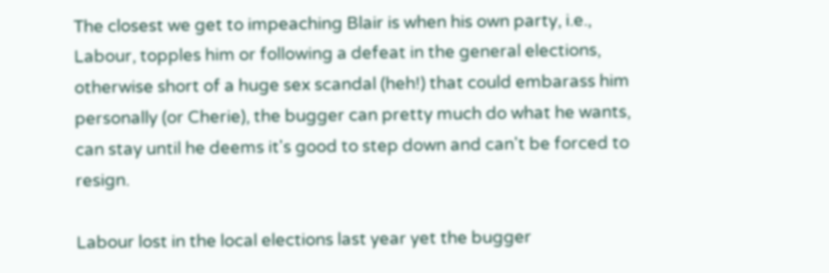The closest we get to impeaching Blair is when his own party, i.e., Labour, topples him or following a defeat in the general elections, otherwise short of a huge sex scandal (heh!) that could embarass him personally (or Cherie), the bugger can pretty much do what he wants, can stay until he deems it's good to step down and can't be forced to resign.

Labour lost in the local elections last year yet the bugger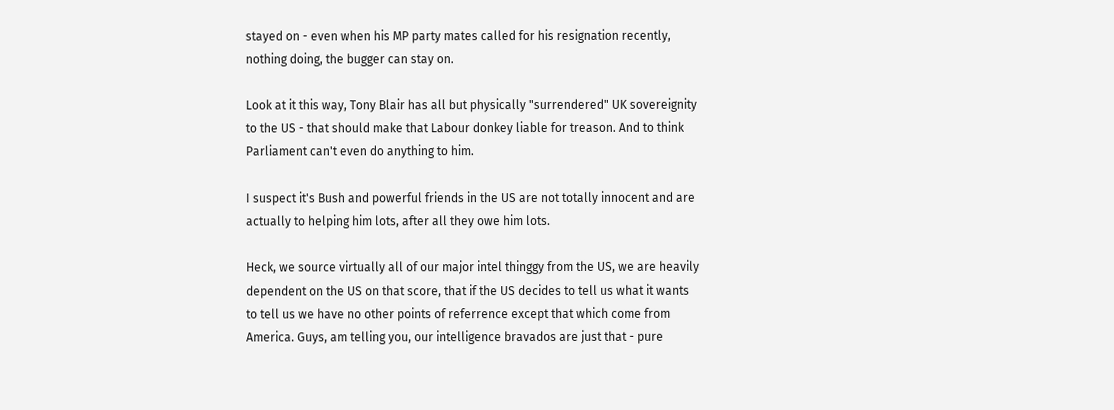stayed on - even when his MP party mates called for his resignation recently, nothing doing, the bugger can stay on.

Look at it this way, Tony Blair has all but physically "surrendered" UK sovereignity to the US - that should make that Labour donkey liable for treason. And to think Parliament can't even do anything to him.

I suspect it's Bush and powerful friends in the US are not totally innocent and are actually to helping him lots, after all they owe him lots.

Heck, we source virtually all of our major intel thinggy from the US, we are heavily dependent on the US on that score, that if the US decides to tell us what it wants to tell us we have no other points of referrence except that which come from America. Guys, am telling you, our intelligence bravados are just that - pure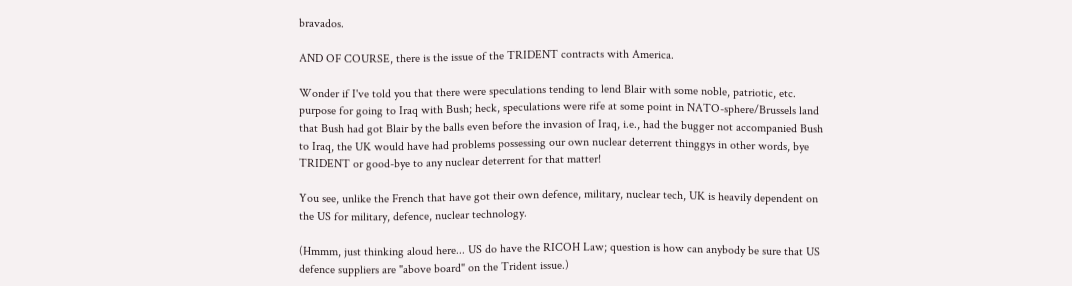bravados.

AND OF COURSE, there is the issue of the TRIDENT contracts with America.

Wonder if I've told you that there were speculations tending to lend Blair with some noble, patriotic, etc. purpose for going to Iraq with Bush; heck, speculations were rife at some point in NATO-sphere/Brussels land that Bush had got Blair by the balls even before the invasion of Iraq, i.e., had the bugger not accompanied Bush to Iraq, the UK would have had problems possessing our own nuclear deterrent thinggys in other words, bye TRIDENT or good-bye to any nuclear deterrent for that matter!

You see, unlike the French that have got their own defence, military, nuclear tech, UK is heavily dependent on the US for military, defence, nuclear technology.

(Hmmm, just thinking aloud here... US do have the RICOH Law; question is how can anybody be sure that US defence suppliers are "above board" on the Trident issue.)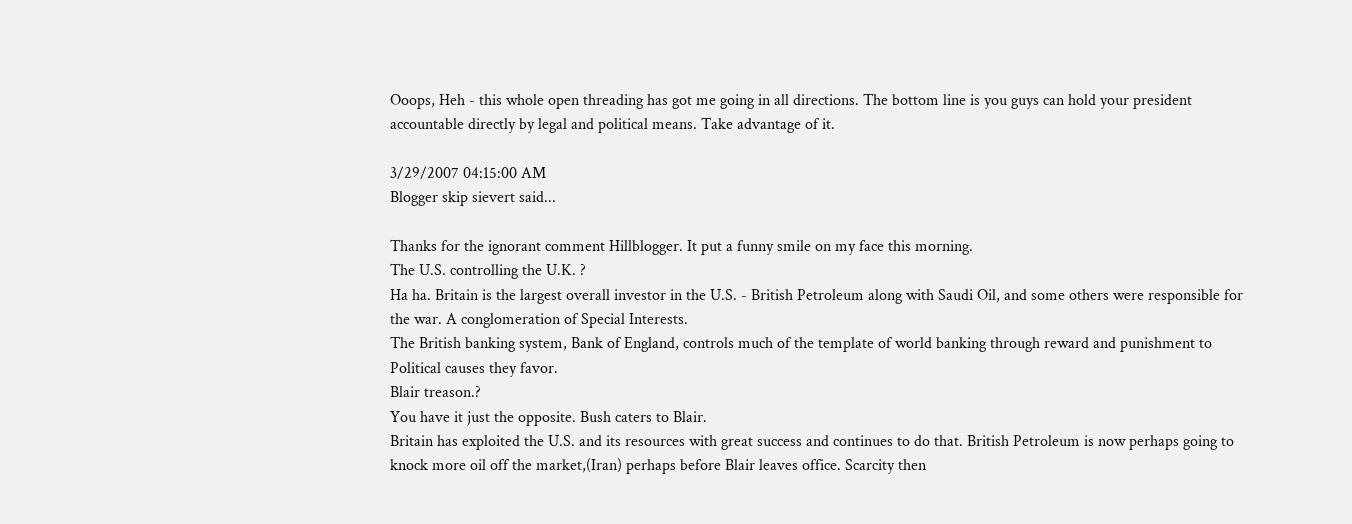Ooops, Heh - this whole open threading has got me going in all directions. The bottom line is you guys can hold your president accountable directly by legal and political means. Take advantage of it.

3/29/2007 04:15:00 AM
Blogger skip sievert said...

Thanks for the ignorant comment Hillblogger. It put a funny smile on my face this morning.
The U.S. controlling the U.K. ?
Ha ha. Britain is the largest overall investor in the U.S. - British Petroleum along with Saudi Oil, and some others were responsible for the war. A conglomeration of Special Interests.
The British banking system, Bank of England, controls much of the template of world banking through reward and punishment to Political causes they favor.
Blair treason.?
You have it just the opposite. Bush caters to Blair.
Britain has exploited the U.S. and its resources with great success and continues to do that. British Petroleum is now perhaps going to knock more oil off the market,(Iran) perhaps before Blair leaves office. Scarcity then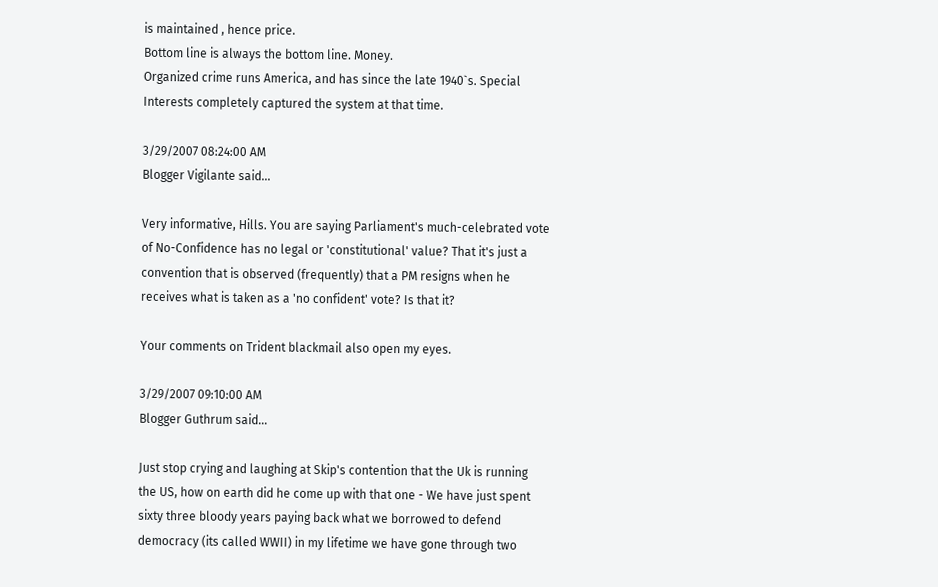is maintained , hence price.
Bottom line is always the bottom line. Money.
Organized crime runs America, and has since the late 1940`s. Special Interests completely captured the system at that time.

3/29/2007 08:24:00 AM
Blogger Vigilante said...

Very informative, Hills. You are saying Parliament's much-celebrated vote of No-Confidence has no legal or 'constitutional' value? That it's just a convention that is observed (frequently) that a PM resigns when he receives what is taken as a 'no confident' vote? Is that it?

Your comments on Trident blackmail also open my eyes.

3/29/2007 09:10:00 AM
Blogger Guthrum said...

Just stop crying and laughing at Skip's contention that the Uk is running the US, how on earth did he come up with that one - We have just spent sixty three bloody years paying back what we borrowed to defend democracy (its called WWII) in my lifetime we have gone through two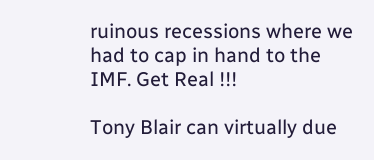ruinous recessions where we had to cap in hand to the IMF. Get Real !!!

Tony Blair can virtually due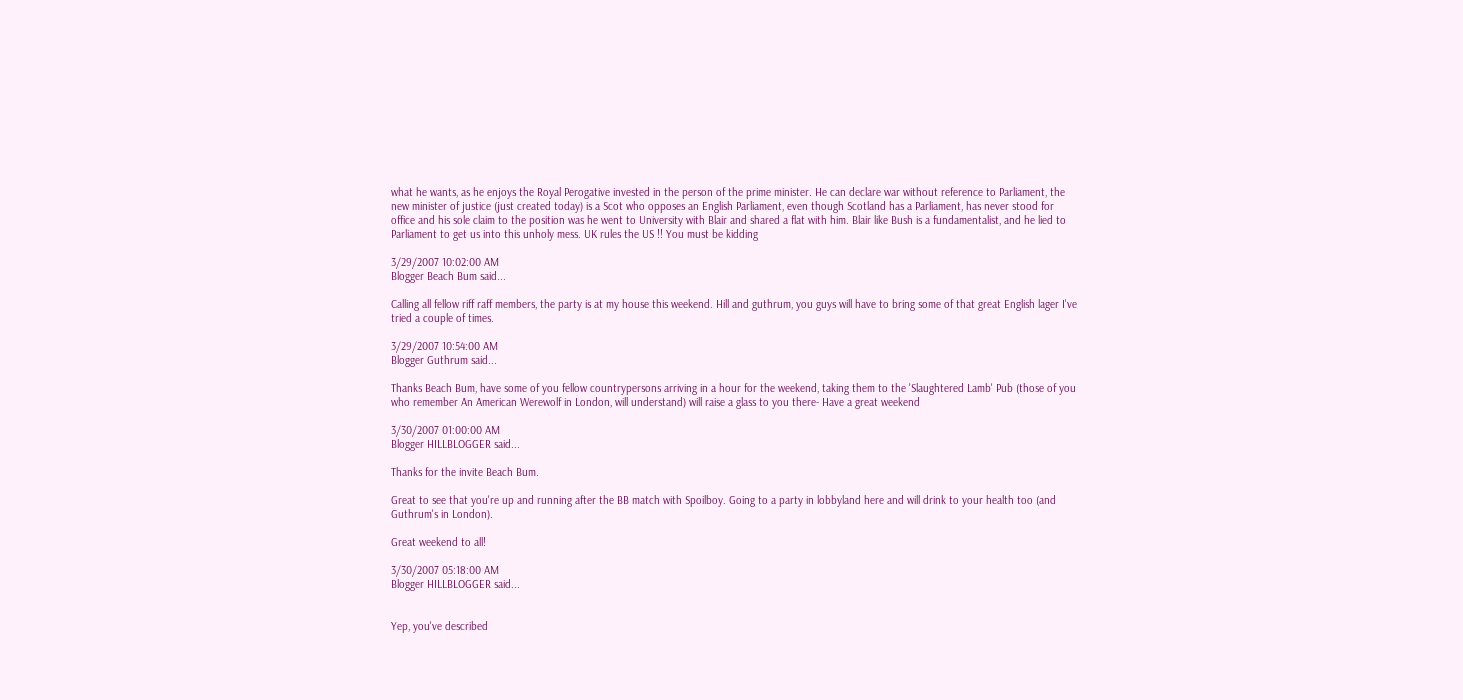what he wants, as he enjoys the Royal Perogative invested in the person of the prime minister. He can declare war without reference to Parliament, the new minister of justice (just created today) is a Scot who opposes an English Parliament, even though Scotland has a Parliament, has never stood for office and his sole claim to the position was he went to University with Blair and shared a flat with him. Blair like Bush is a fundamentalist, and he lied to Parliament to get us into this unholy mess. UK rules the US !! You must be kidding

3/29/2007 10:02:00 AM
Blogger Beach Bum said...

Calling all fellow riff raff members, the party is at my house this weekend. Hill and guthrum, you guys will have to bring some of that great English lager I've tried a couple of times.

3/29/2007 10:54:00 AM
Blogger Guthrum said...

Thanks Beach Bum, have some of you fellow countrypersons arriving in a hour for the weekend, taking them to the 'Slaughtered Lamb' Pub (those of you who remember An American Werewolf in London, will understand) will raise a glass to you there- Have a great weekend

3/30/2007 01:00:00 AM
Blogger HILLBLOGGER said...

Thanks for the invite Beach Bum.

Great to see that you're up and running after the BB match with Spoilboy. Going to a party in lobbyland here and will drink to your health too (and Guthrum's in London).

Great weekend to all!

3/30/2007 05:18:00 AM
Blogger HILLBLOGGER said...


Yep, you've described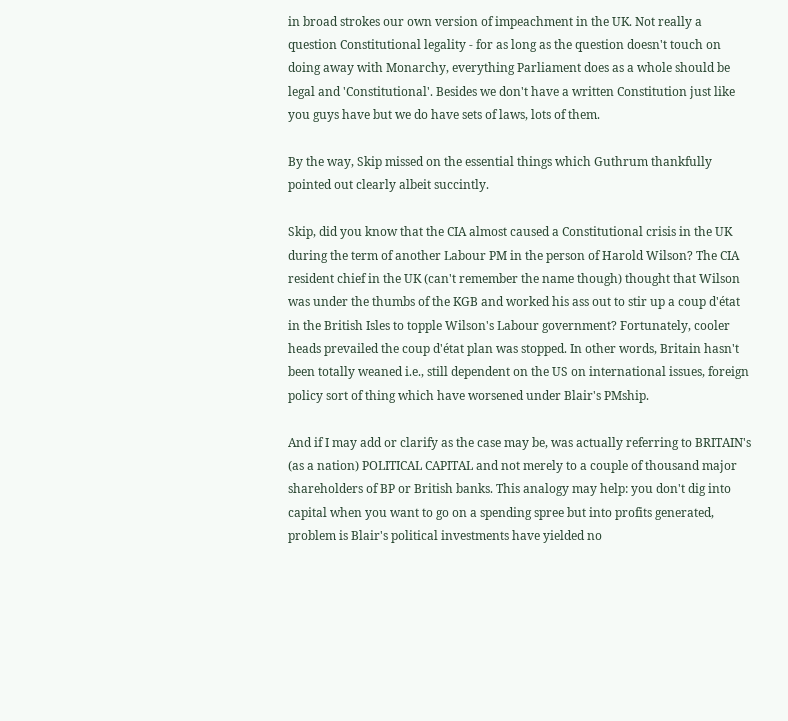in broad strokes our own version of impeachment in the UK. Not really a question Constitutional legality - for as long as the question doesn't touch on doing away with Monarchy, everything Parliament does as a whole should be legal and 'Constitutional'. Besides we don't have a written Constitution just like you guys have but we do have sets of laws, lots of them.

By the way, Skip missed on the essential things which Guthrum thankfully pointed out clearly albeit succintly.

Skip, did you know that the CIA almost caused a Constitutional crisis in the UK during the term of another Labour PM in the person of Harold Wilson? The CIA resident chief in the UK (can't remember the name though) thought that Wilson was under the thumbs of the KGB and worked his ass out to stir up a coup d'état in the British Isles to topple Wilson's Labour government? Fortunately, cooler heads prevailed the coup d'état plan was stopped. In other words, Britain hasn't been totally weaned i.e., still dependent on the US on international issues, foreign policy sort of thing which have worsened under Blair's PMship.

And if I may add or clarify as the case may be, was actually referring to BRITAIN's (as a nation) POLITICAL CAPITAL and not merely to a couple of thousand major shareholders of BP or British banks. This analogy may help: you don't dig into capital when you want to go on a spending spree but into profits generated, problem is Blair's political investments have yielded no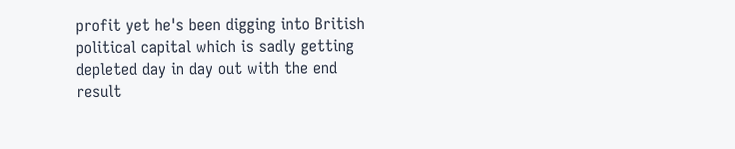profit yet he's been digging into British political capital which is sadly getting depleted day in day out with the end result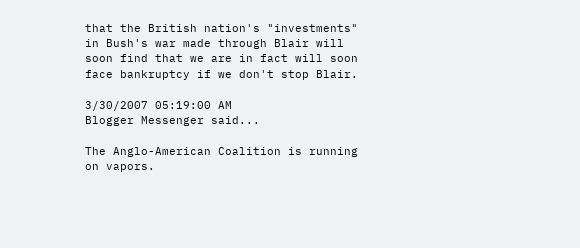that the British nation's "investments" in Bush's war made through Blair will soon find that we are in fact will soon face bankruptcy if we don't stop Blair.

3/30/2007 05:19:00 AM
Blogger Messenger said...

The Anglo-American Coalition is running on vapors.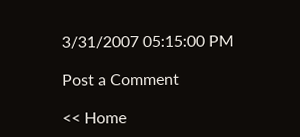3/31/2007 05:15:00 PM

Post a Comment

<< Home